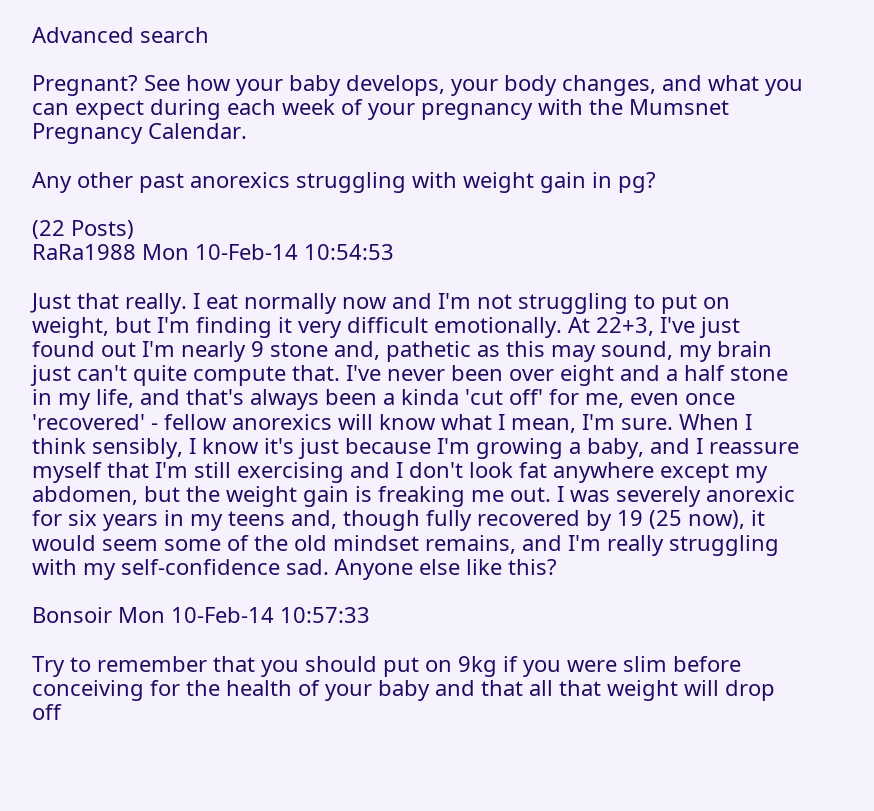Advanced search

Pregnant? See how your baby develops, your body changes, and what you can expect during each week of your pregnancy with the Mumsnet Pregnancy Calendar.

Any other past anorexics struggling with weight gain in pg?

(22 Posts)
RaRa1988 Mon 10-Feb-14 10:54:53

Just that really. I eat normally now and I'm not struggling to put on weight, but I'm finding it very difficult emotionally. At 22+3, I've just found out I'm nearly 9 stone and, pathetic as this may sound, my brain just can't quite compute that. I've never been over eight and a half stone in my life, and that's always been a kinda 'cut off' for me, even once 'recovered' - fellow anorexics will know what I mean, I'm sure. When I think sensibly, I know it's just because I'm growing a baby, and I reassure myself that I'm still exercising and I don't look fat anywhere except my abdomen, but the weight gain is freaking me out. I was severely anorexic for six years in my teens and, though fully recovered by 19 (25 now), it would seem some of the old mindset remains, and I'm really struggling with my self-confidence sad. Anyone else like this?

Bonsoir Mon 10-Feb-14 10:57:33

Try to remember that you should put on 9kg if you were slim before conceiving for the health of your baby and that all that weight will drop off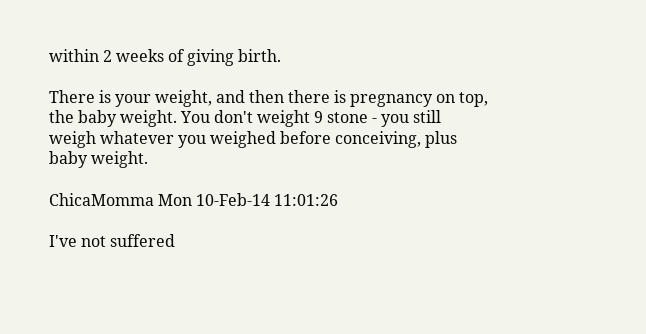within 2 weeks of giving birth.

There is your weight, and then there is pregnancy on top, the baby weight. You don't weight 9 stone - you still weigh whatever you weighed before conceiving, plus baby weight.

ChicaMomma Mon 10-Feb-14 11:01:26

I've not suffered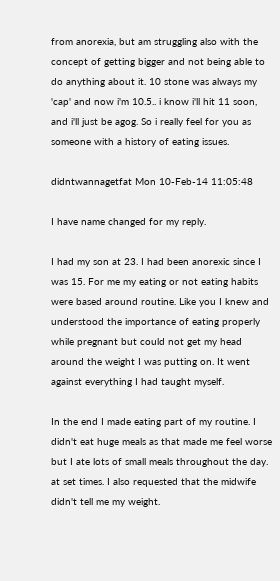from anorexia, but am struggling also with the concept of getting bigger and not being able to do anything about it. 10 stone was always my 'cap' and now i'm 10.5.. i know i'll hit 11 soon, and i'll just be agog. So i really feel for you as someone with a history of eating issues.

didntwannagetfat Mon 10-Feb-14 11:05:48

I have name changed for my reply.

I had my son at 23. I had been anorexic since I was 15. For me my eating or not eating habits were based around routine. Like you I knew and understood the importance of eating properly while pregnant but could not get my head around the weight I was putting on. It went against everything I had taught myself.

In the end I made eating part of my routine. I didn't eat huge meals as that made me feel worse but I ate lots of small meals throughout the day. at set times. I also requested that the midwife didn't tell me my weight.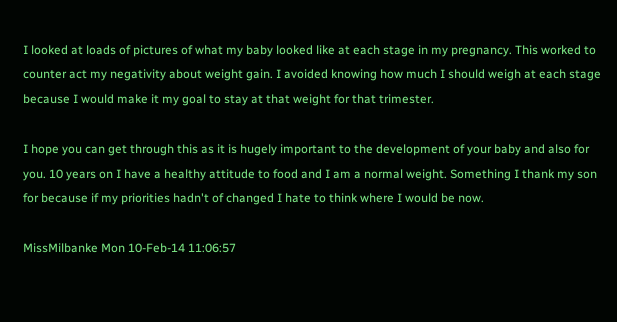I looked at loads of pictures of what my baby looked like at each stage in my pregnancy. This worked to counter act my negativity about weight gain. I avoided knowing how much I should weigh at each stage because I would make it my goal to stay at that weight for that trimester.

I hope you can get through this as it is hugely important to the development of your baby and also for you. 10 years on I have a healthy attitude to food and I am a normal weight. Something I thank my son for because if my priorities hadn't of changed I hate to think where I would be now.

MissMilbanke Mon 10-Feb-14 11:06:57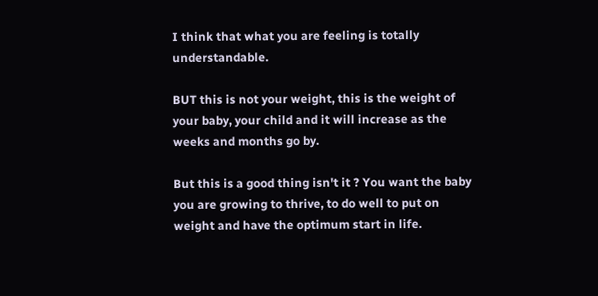I think that what you are feeling is totally understandable.

BUT this is not your weight, this is the weight of your baby, your child and it will increase as the weeks and months go by.

But this is a good thing isn't it ? You want the baby you are growing to thrive, to do well to put on weight and have the optimum start in life.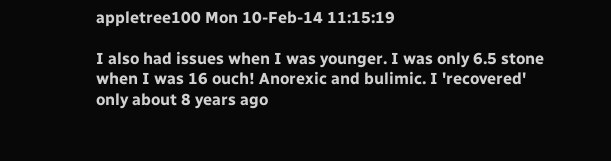appletree100 Mon 10-Feb-14 11:15:19

I also had issues when I was younger. I was only 6.5 stone when I was 16 ouch! Anorexic and bulimic. I 'recovered' only about 8 years ago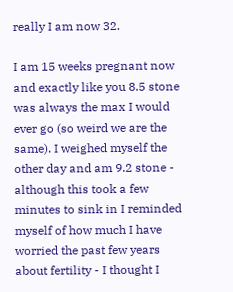really I am now 32.

I am 15 weeks pregnant now and exactly like you 8.5 stone was always the max I would ever go (so weird we are the same). I weighed myself the other day and am 9.2 stone - although this took a few minutes to sink in I reminded myself of how much I have worried the past few years about fertility - I thought I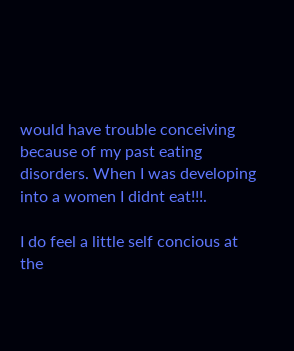would have trouble conceiving because of my past eating disorders. When I was developing into a women I didnt eat!!!.

I do feel a little self concious at the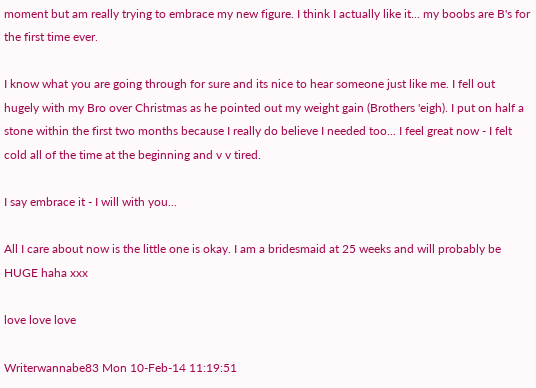moment but am really trying to embrace my new figure. I think I actually like it... my boobs are B's for the first time ever.

I know what you are going through for sure and its nice to hear someone just like me. I fell out hugely with my Bro over Christmas as he pointed out my weight gain (Brothers 'eigh). I put on half a stone within the first two months because I really do believe I needed too... I feel great now - I felt cold all of the time at the beginning and v v tired.

I say embrace it - I will with you...

All I care about now is the little one is okay. I am a bridesmaid at 25 weeks and will probably be HUGE haha xxx

love love love

Writerwannabe83 Mon 10-Feb-14 11:19:51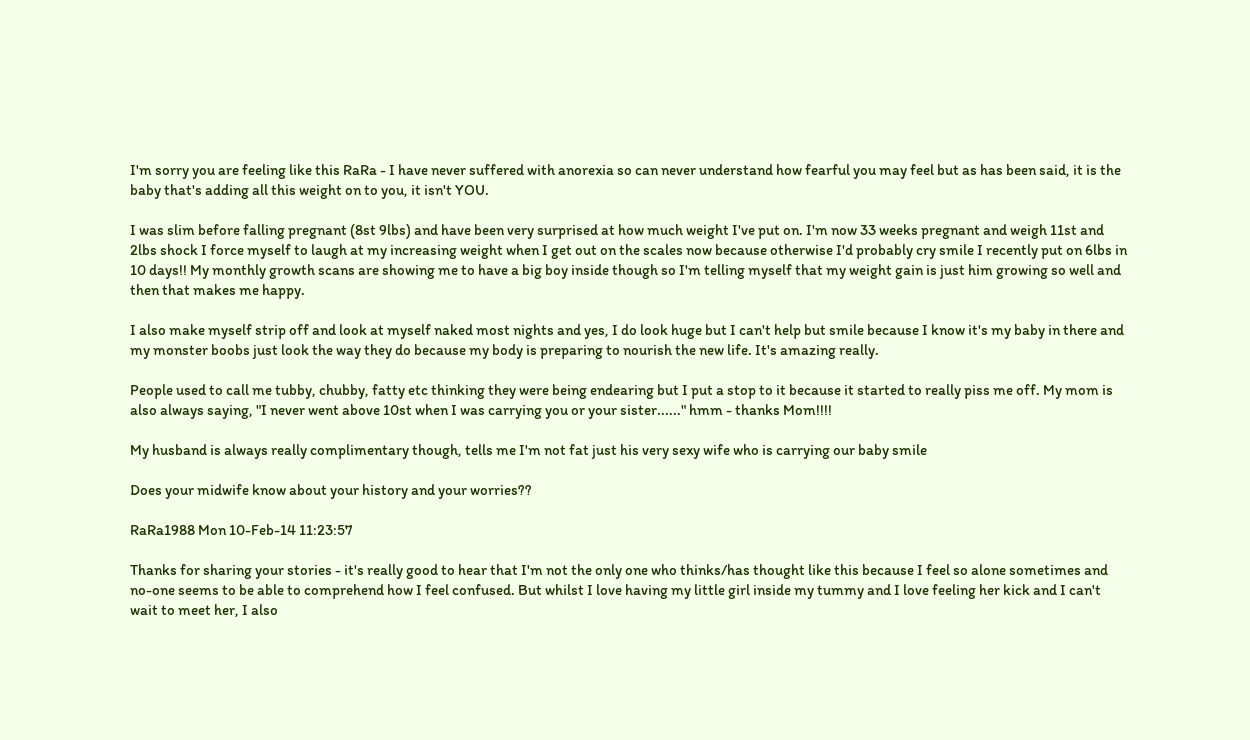I'm sorry you are feeling like this RaRa - I have never suffered with anorexia so can never understand how fearful you may feel but as has been said, it is the baby that's adding all this weight on to you, it isn't YOU.

I was slim before falling pregnant (8st 9lbs) and have been very surprised at how much weight I've put on. I'm now 33 weeks pregnant and weigh 11st and 2lbs shock I force myself to laugh at my increasing weight when I get out on the scales now because otherwise I'd probably cry smile I recently put on 6lbs in 10 days!! My monthly growth scans are showing me to have a big boy inside though so I'm telling myself that my weight gain is just him growing so well and then that makes me happy.

I also make myself strip off and look at myself naked most nights and yes, I do look huge but I can't help but smile because I know it's my baby in there and my monster boobs just look the way they do because my body is preparing to nourish the new life. It's amazing really.

People used to call me tubby, chubby, fatty etc thinking they were being endearing but I put a stop to it because it started to really piss me off. My mom is also always saying, "I never went above 10st when I was carrying you or your sister......" hmm - thanks Mom!!!!

My husband is always really complimentary though, tells me I'm not fat just his very sexy wife who is carrying our baby smile

Does your midwife know about your history and your worries??

RaRa1988 Mon 10-Feb-14 11:23:57

Thanks for sharing your stories - it's really good to hear that I'm not the only one who thinks/has thought like this because I feel so alone sometimes and no-one seems to be able to comprehend how I feel confused. But whilst I love having my little girl inside my tummy and I love feeling her kick and I can't wait to meet her, I also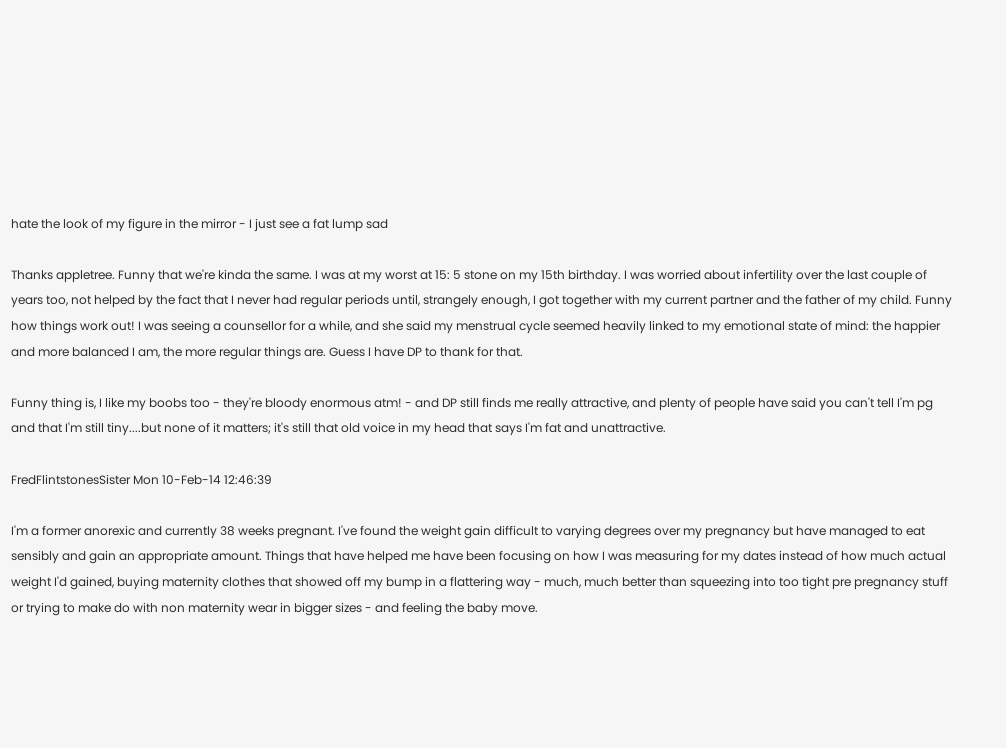hate the look of my figure in the mirror - I just see a fat lump sad

Thanks appletree. Funny that we're kinda the same. I was at my worst at 15: 5 stone on my 15th birthday. I was worried about infertility over the last couple of years too, not helped by the fact that I never had regular periods until, strangely enough, I got together with my current partner and the father of my child. Funny how things work out! I was seeing a counsellor for a while, and she said my menstrual cycle seemed heavily linked to my emotional state of mind: the happier and more balanced I am, the more regular things are. Guess I have DP to thank for that.

Funny thing is, I like my boobs too - they're bloody enormous atm! - and DP still finds me really attractive, and plenty of people have said you can't tell I'm pg and that I'm still tiny....but none of it matters; it's still that old voice in my head that says I'm fat and unattractive.

FredFlintstonesSister Mon 10-Feb-14 12:46:39

I'm a former anorexic and currently 38 weeks pregnant. I've found the weight gain difficult to varying degrees over my pregnancy but have managed to eat sensibly and gain an appropriate amount. Things that have helped me have been focusing on how I was measuring for my dates instead of how much actual weight I'd gained, buying maternity clothes that showed off my bump in a flattering way - much, much better than squeezing into too tight pre pregnancy stuff or trying to make do with non maternity wear in bigger sizes - and feeling the baby move.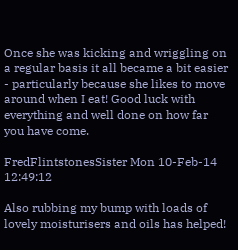Once she was kicking and wriggling on a regular basis it all became a bit easier - particularly because she likes to move around when I eat! Good luck with everything and well done on how far you have come.

FredFlintstonesSister Mon 10-Feb-14 12:49:12

Also rubbing my bump with loads of lovely moisturisers and oils has helped!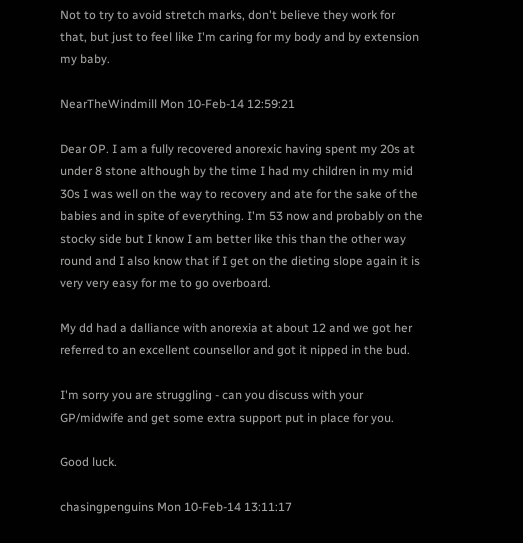Not to try to avoid stretch marks, don't believe they work for that, but just to feel like I'm caring for my body and by extension my baby.

NearTheWindmill Mon 10-Feb-14 12:59:21

Dear OP. I am a fully recovered anorexic having spent my 20s at under 8 stone although by the time I had my children in my mid 30s I was well on the way to recovery and ate for the sake of the babies and in spite of everything. I'm 53 now and probably on the stocky side but I know I am better like this than the other way round and I also know that if I get on the dieting slope again it is very very easy for me to go overboard.

My dd had a dalliance with anorexia at about 12 and we got her referred to an excellent counsellor and got it nipped in the bud.

I'm sorry you are struggling - can you discuss with your GP/midwife and get some extra support put in place for you.

Good luck.

chasingpenguins Mon 10-Feb-14 13:11:17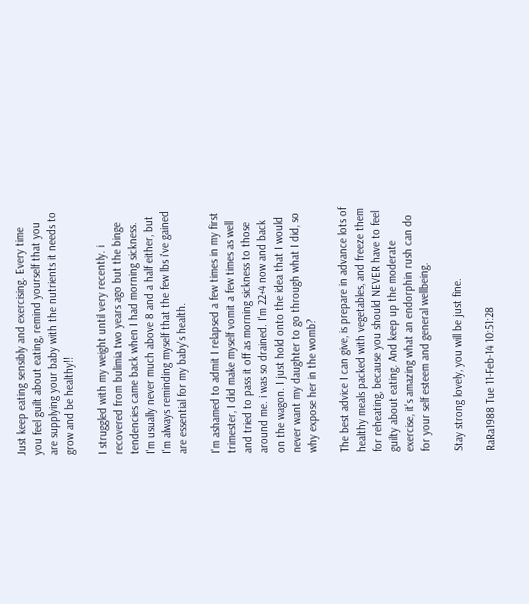Just keep eating sensibly and exercising. Every time you feel guilt about eating, remind yourself that you are supplying your baby with the nutrients it needs to grow and be healthy!!

I struggled with my weight until very recently. i recovered from bulimia two years ago but the binge tendencies came back when I had morning sickness. I'm usually never much above 8 and a half either, but I'm always reminding myself that the few lbs i've gained are essential for my baby's health.

I'm ashamed to admit I relapsed a few times in my first trimester, I did make myself vomit a few times as well and tried to pass it off as morning sickness to those around me. i was so drained. I'm 22+4 now and back on the wagon. I just hold onto the idea that I would never want my daughter to go through what I did, so why expose her in the womb?

The best advice I can give, is prepare in advance lots of healthy meals packed with vegetables, and freeze them for reheating, because you should NEVER have to feel guilty about eating. And keep up the moderate exercise, it's amazing what an endorphin rush can do for your self esteem and general wellbeing.

Stay strong lovely, you will be just fine.

RaRa1988 Tue 11-Feb-14 10:51:28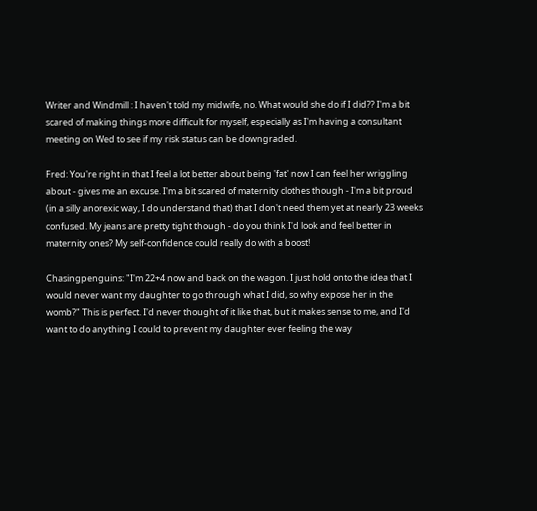Writer and Windmill : I haven't told my midwife, no. What would she do if I did?? I'm a bit scared of making things more difficult for myself, especially as I'm having a consultant meeting on Wed to see if my risk status can be downgraded.

Fred: You're right in that I feel a lot better about being 'fat' now I can feel her wriggling about - gives me an excuse. I'm a bit scared of maternity clothes though - I'm a bit proud (in a silly anorexic way, I do understand that) that I don't need them yet at nearly 23 weeks confused. My jeans are pretty tight though - do you think I'd look and feel better in maternity ones? My self-confidence could really do with a boost!

Chasingpenguins: "I'm 22+4 now and back on the wagon. I just hold onto the idea that I would never want my daughter to go through what I did, so why expose her in the womb?" This is perfect. I'd never thought of it like that, but it makes sense to me, and I'd want to do anything I could to prevent my daughter ever feeling the way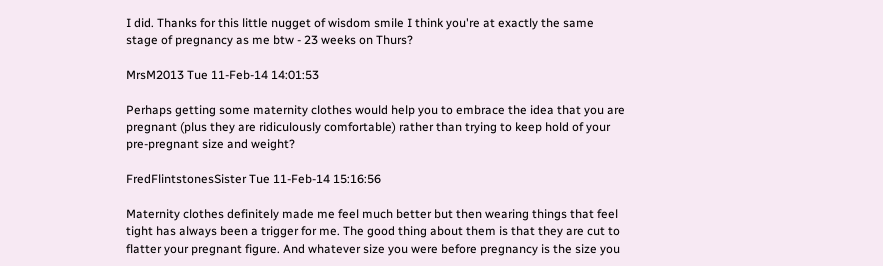I did. Thanks for this little nugget of wisdom smile I think you're at exactly the same stage of pregnancy as me btw - 23 weeks on Thurs?

MrsM2013 Tue 11-Feb-14 14:01:53

Perhaps getting some maternity clothes would help you to embrace the idea that you are pregnant (plus they are ridiculously comfortable) rather than trying to keep hold of your pre-pregnant size and weight?

FredFlintstonesSister Tue 11-Feb-14 15:16:56

Maternity clothes definitely made me feel much better but then wearing things that feel tight has always been a trigger for me. The good thing about them is that they are cut to flatter your pregnant figure. And whatever size you were before pregnancy is the size you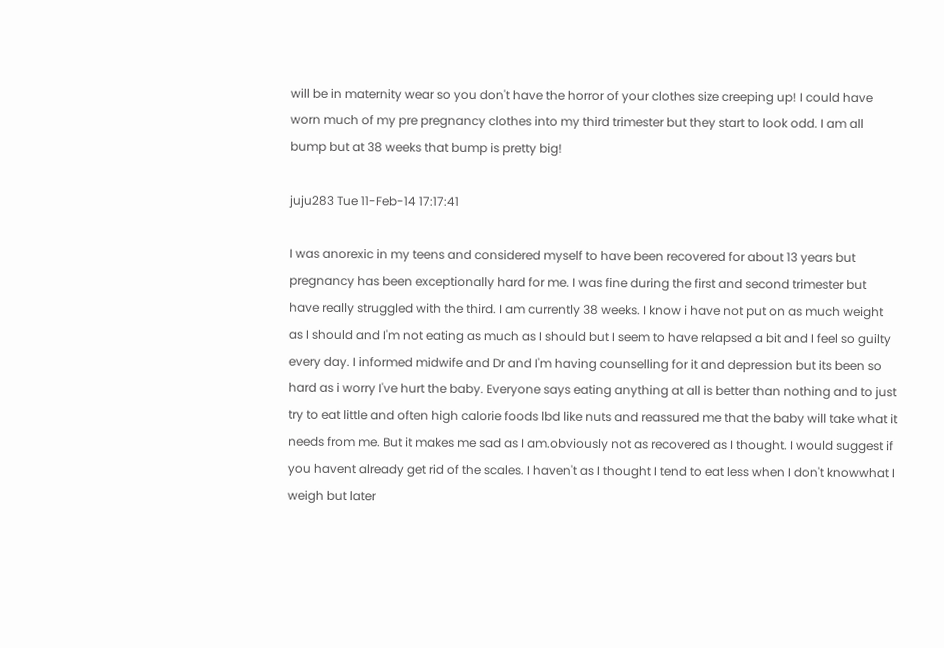will be in maternity wear so you don't have the horror of your clothes size creeping up! I could have worn much of my pre pregnancy clothes into my third trimester but they start to look odd. I am all bump but at 38 weeks that bump is pretty big!

juju283 Tue 11-Feb-14 17:17:41

I was anorexic in my teens and considered myself to have been recovered for about 13 years but pregnancy has been exceptionally hard for me. I was fine during the first and second trimester but have really struggled with the third. I am currently 38 weeks. I know i have not put on as much weight as I should and I'm not eating as much as I should but I seem to have relapsed a bit and I feel so guilty every day. I informed midwife and Dr and I'm having counselling for it and depression but its been so hard as i worry I've hurt the baby. Everyone says eating anything at all is better than nothing and to just try to eat little and often high calorie foods lbd like nuts and reassured me that the baby will take what it needs from me. But it makes me sad as I am.obviously not as recovered as I thought. I would suggest if you havent already get rid of the scales. I haven't as I thought I tend to eat less when I don't knowwhat I weigh but later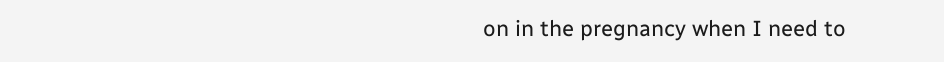on in the pregnancy when I need to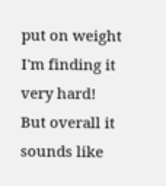put on weight I'm finding it very hard! But overall it sounds like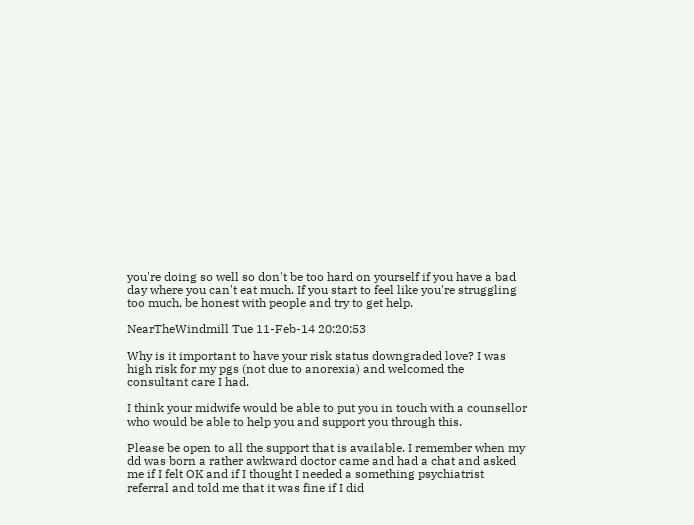you're doing so well so don't be too hard on yourself if you have a bad day where you can't eat much. If you start to feel like you're struggling too much, be honest with people and try to get help.

NearTheWindmill Tue 11-Feb-14 20:20:53

Why is it important to have your risk status downgraded love? I was high risk for my pgs (not due to anorexia) and welcomed the consultant care I had.

I think your midwife would be able to put you in touch with a counsellor who would be able to help you and support you through this.

Please be open to all the support that is available. I remember when my dd was born a rather awkward doctor came and had a chat and asked me if I felt OK and if I thought I needed a something psychiatrist referral and told me that it was fine if I did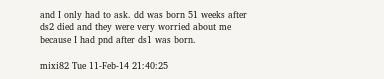and I only had to ask. dd was born 51 weeks after ds2 died and they were very worried about me because I had pnd after ds1 was born.

mixi82 Tue 11-Feb-14 21:40:25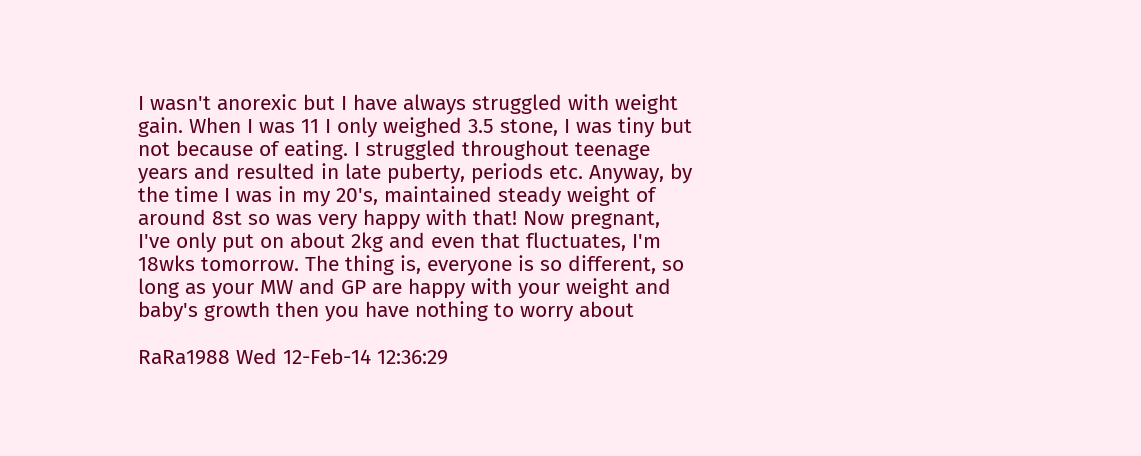I wasn't anorexic but I have always struggled with weight gain. When I was 11 I only weighed 3.5 stone, I was tiny but not because of eating. I struggled throughout teenage years and resulted in late puberty, periods etc. Anyway, by the time I was in my 20's, maintained steady weight of around 8st so was very happy with that! Now pregnant, I've only put on about 2kg and even that fluctuates, I'm 18wks tomorrow. The thing is, everyone is so different, so long as your MW and GP are happy with your weight and baby's growth then you have nothing to worry about

RaRa1988 Wed 12-Feb-14 12:36:29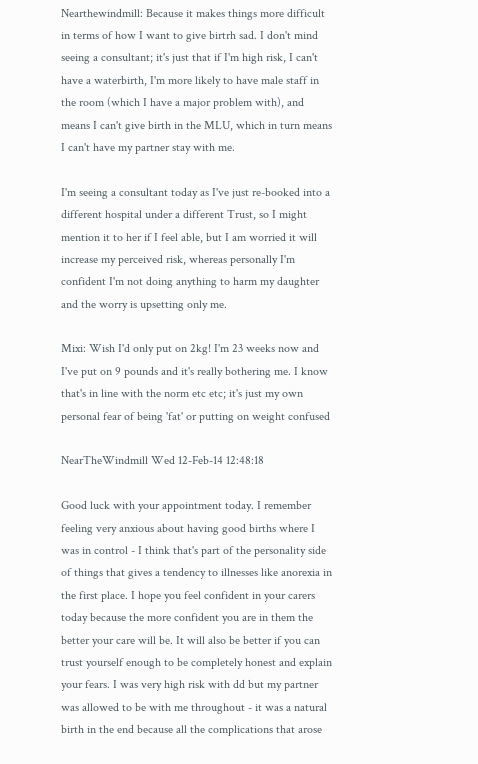Nearthewindmill: Because it makes things more difficult in terms of how I want to give birtrh sad. I don't mind seeing a consultant; it's just that if I'm high risk, I can't have a waterbirth, I'm more likely to have male staff in the room (which I have a major problem with), and means I can't give birth in the MLU, which in turn means I can't have my partner stay with me.

I'm seeing a consultant today as I've just re-booked into a different hospital under a different Trust, so I might mention it to her if I feel able, but I am worried it will increase my perceived risk, whereas personally I'm confident I'm not doing anything to harm my daughter and the worry is upsetting only me.

Mixi: Wish I'd only put on 2kg! I'm 23 weeks now and I've put on 9 pounds and it's really bothering me. I know that's in line with the norm etc etc; it's just my own personal fear of being 'fat' or putting on weight confused

NearTheWindmill Wed 12-Feb-14 12:48:18

Good luck with your appointment today. I remember feeling very anxious about having good births where I was in control - I think that's part of the personality side of things that gives a tendency to illnesses like anorexia in the first place. I hope you feel confident in your carers today because the more confident you are in them the better your care will be. It will also be better if you can trust yourself enough to be completely honest and explain your fears. I was very high risk with dd but my partner was allowed to be with me throughout - it was a natural birth in the end because all the complications that arose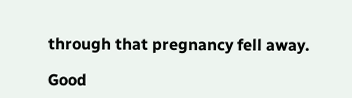through that pregnancy fell away.

Good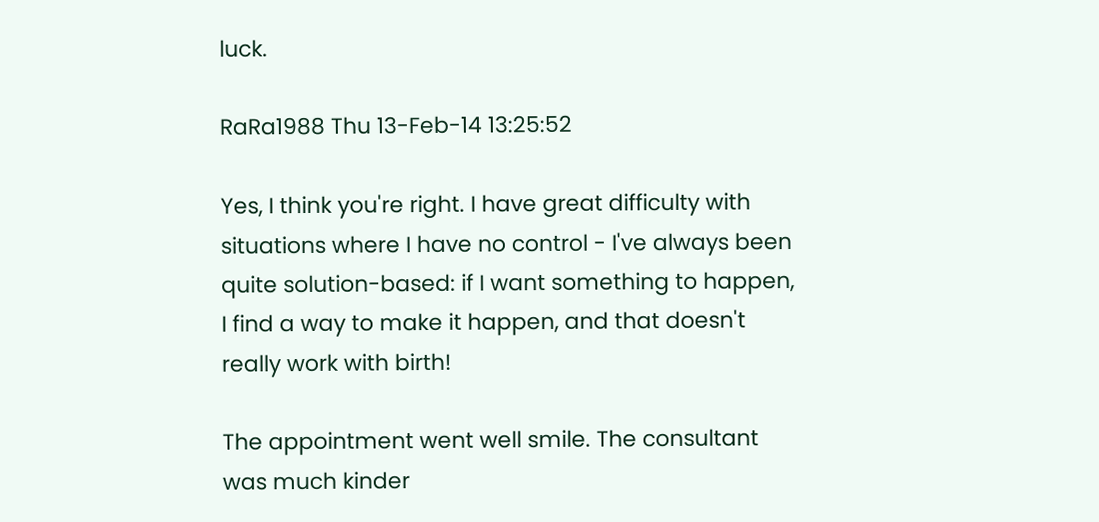luck.

RaRa1988 Thu 13-Feb-14 13:25:52

Yes, I think you're right. I have great difficulty with situations where I have no control - I've always been quite solution-based: if I want something to happen, I find a way to make it happen, and that doesn't really work with birth!

The appointment went well smile. The consultant was much kinder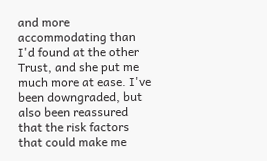and more accommodating than I'd found at the other Trust, and she put me much more at ease. I've been downgraded, but also been reassured that the risk factors that could make me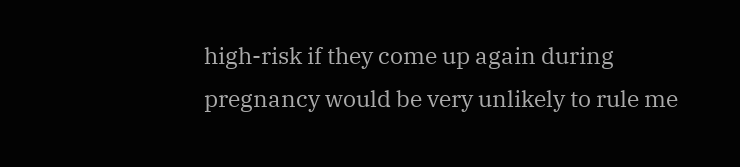high-risk if they come up again during pregnancy would be very unlikely to rule me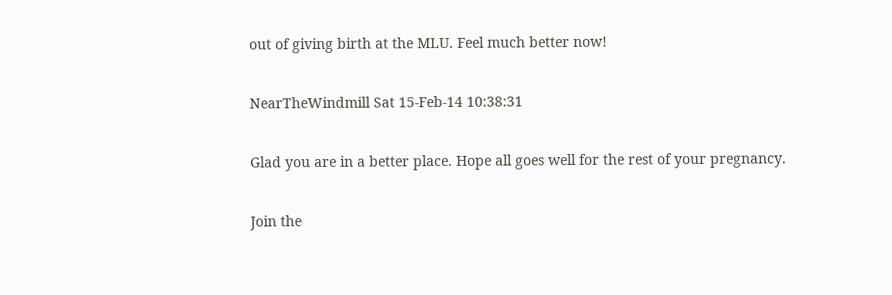out of giving birth at the MLU. Feel much better now!

NearTheWindmill Sat 15-Feb-14 10:38:31

Glad you are in a better place. Hope all goes well for the rest of your pregnancy.

Join the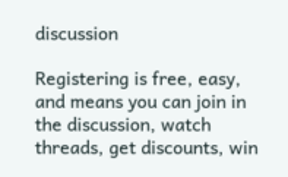discussion

Registering is free, easy, and means you can join in the discussion, watch threads, get discounts, win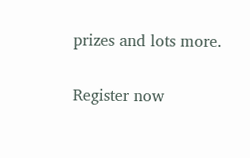prizes and lots more.

Register now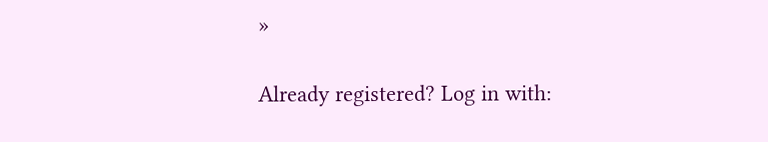»

Already registered? Log in with: